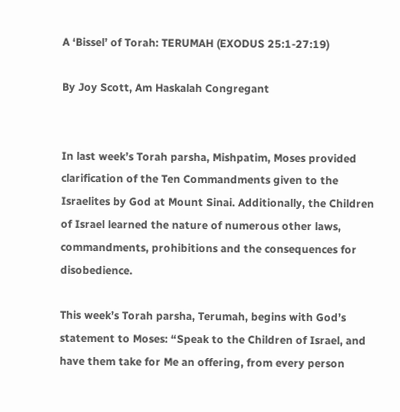A ‘Bissel’ of Torah: TERUMAH (EXODUS 25:1-27:19)

By Joy Scott, Am Haskalah Congregant


In last week’s Torah parsha, Mishpatim, Moses provided clarification of the Ten Commandments given to the Israelites by God at Mount Sinai. Additionally, the Children of Israel learned the nature of numerous other laws, commandments, prohibitions and the consequences for disobedience.

This week’s Torah parsha, Terumah, begins with God’s statement to Moses: “Speak to the Children of Israel, and have them take for Me an offering, from every person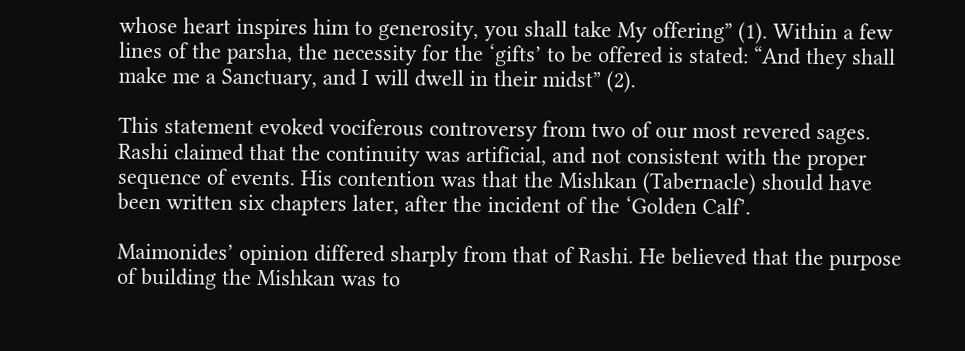whose heart inspires him to generosity, you shall take My offering” (1). Within a few lines of the parsha, the necessity for the ‘gifts’ to be offered is stated: “And they shall make me a Sanctuary, and I will dwell in their midst” (2).

This statement evoked vociferous controversy from two of our most revered sages. Rashi claimed that the continuity was artificial, and not consistent with the proper sequence of events. His contention was that the Mishkan (Tabernacle) should have been written six chapters later, after the incident of the ‘Golden Calf’.

Maimonides’ opinion differed sharply from that of Rashi. He believed that the purpose of building the Mishkan was to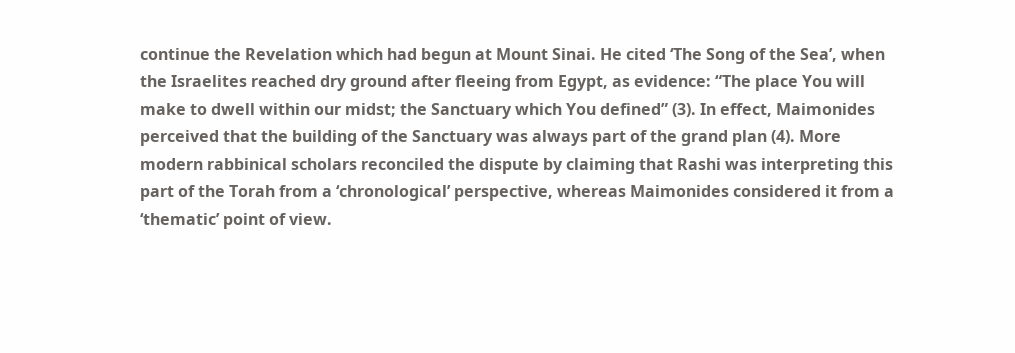continue the Revelation which had begun at Mount Sinai. He cited ‘The Song of the Sea’, when the Israelites reached dry ground after fleeing from Egypt, as evidence: “The place You will make to dwell within our midst; the Sanctuary which You defined” (3). In effect, Maimonides perceived that the building of the Sanctuary was always part of the grand plan (4). More modern rabbinical scholars reconciled the dispute by claiming that Rashi was interpreting this part of the Torah from a ‘chronological’ perspective, whereas Maimonides considered it from a ‘thematic’ point of view.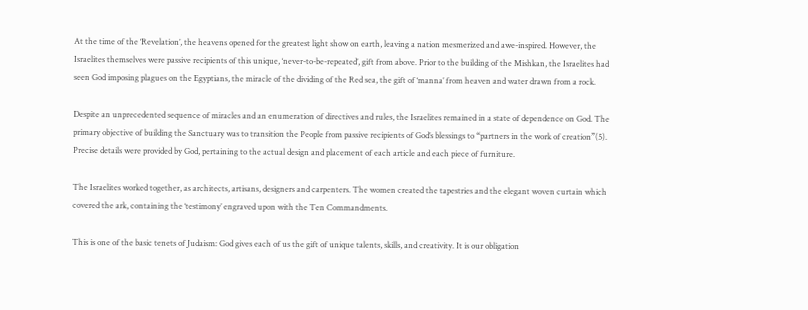At the time of the ‘Revelation’, the heavens opened for the greatest light show on earth, leaving a nation mesmerized and awe-inspired. However, the Israelites themselves were passive recipients of this unique, ‘never-to-be-repeated’, gift from above. Prior to the building of the Mishkan, the Israelites had seen God imposing plagues on the Egyptians, the miracle of the dividing of the Red sea, the gift of ‘manna’ from heaven and water drawn from a rock.

Despite an unprecedented sequence of miracles and an enumeration of directives and rules, the Israelites remained in a state of dependence on God. The primary objective of building the Sanctuary was to transition the People from passive recipients of God’s blessings to “partners in the work of creation”(5). Precise details were provided by God, pertaining to the actual design and placement of each article and each piece of furniture.

The Israelites worked together, as architects, artisans, designers and carpenters. The women created the tapestries and the elegant woven curtain which covered the ark, containing the ‘testimony’ engraved upon with the Ten Commandments.

This is one of the basic tenets of Judaism: God gives each of us the gift of unique talents, skills, and creativity. It is our obligation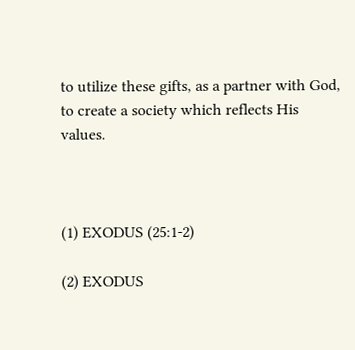to utilize these gifts, as a partner with God, to create a society which reflects His values.



(1) EXODUS (25:1-2)

(2) EXODUS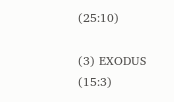(25:10)

(3) EXODUS (15:3)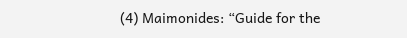(4) Maimonides: “Guide for the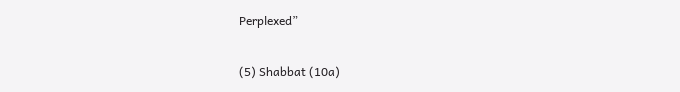Perplexed”

(5) Shabbat (10a)